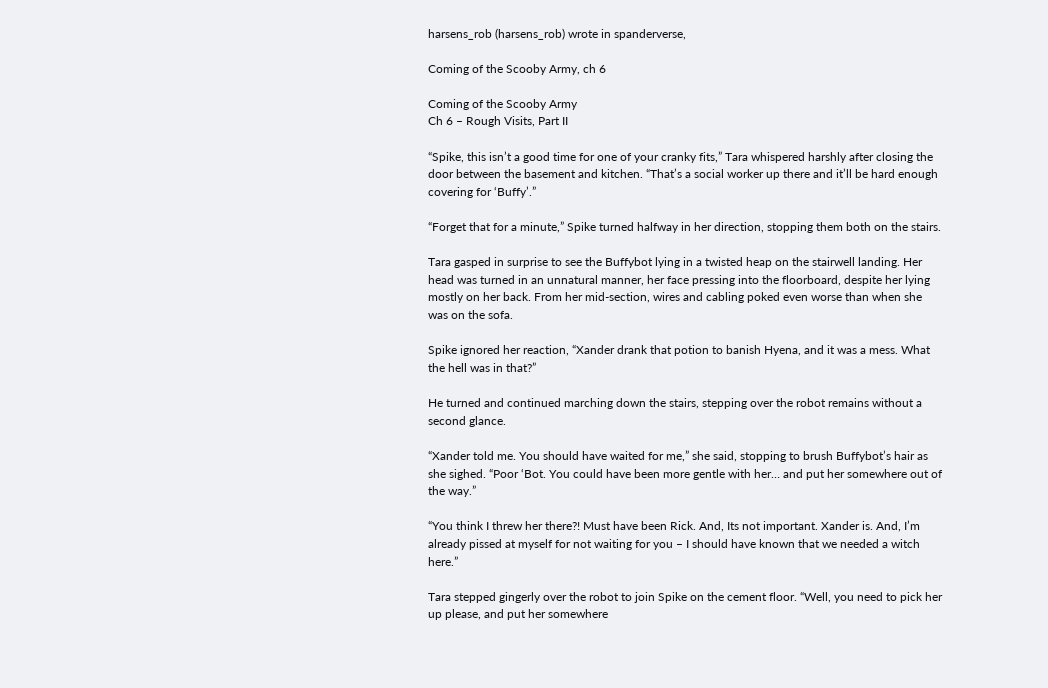harsens_rob (harsens_rob) wrote in spanderverse,

Coming of the Scooby Army, ch 6

Coming of the Scooby Army
Ch 6 – Rough Visits, Part II

“Spike, this isn’t a good time for one of your cranky fits,” Tara whispered harshly after closing the door between the basement and kitchen. “That’s a social worker up there and it’ll be hard enough covering for ‘Buffy’.”

“Forget that for a minute,” Spike turned halfway in her direction, stopping them both on the stairs.

Tara gasped in surprise to see the Buffybot lying in a twisted heap on the stairwell landing. Her head was turned in an unnatural manner, her face pressing into the floorboard, despite her lying mostly on her back. From her mid-section, wires and cabling poked even worse than when she was on the sofa.

Spike ignored her reaction, “Xander drank that potion to banish Hyena, and it was a mess. What the hell was in that?”

He turned and continued marching down the stairs, stepping over the robot remains without a second glance.

“Xander told me. You should have waited for me,” she said, stopping to brush Buffybot’s hair as she sighed. “Poor ‘Bot. You could have been more gentle with her… and put her somewhere out of the way.”

“You think I threw her there?! Must have been Rick. And, Its not important. Xander is. And, I’m already pissed at myself for not waiting for you – I should have known that we needed a witch here.”

Tara stepped gingerly over the robot to join Spike on the cement floor. “Well, you need to pick her up please, and put her somewhere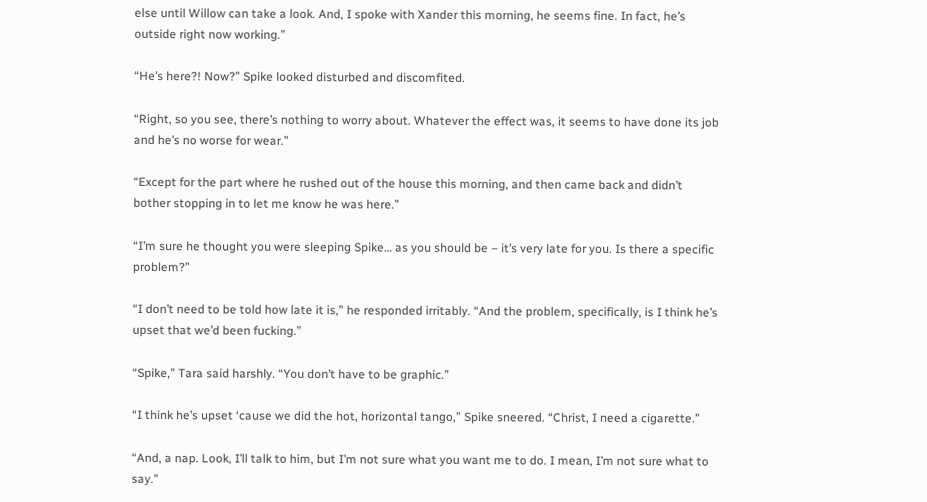else until Willow can take a look. And, I spoke with Xander this morning, he seems fine. In fact, he’s outside right now working.”

“He’s here?! Now?” Spike looked disturbed and discomfited.

“Right, so you see, there’s nothing to worry about. Whatever the effect was, it seems to have done its job and he’s no worse for wear.”

“Except for the part where he rushed out of the house this morning, and then came back and didn’t bother stopping in to let me know he was here.”

“I’m sure he thought you were sleeping Spike… as you should be – it’s very late for you. Is there a specific problem?”

“I don’t need to be told how late it is,” he responded irritably. “And the problem, specifically, is I think he’s upset that we’d been fucking.”

“Spike,” Tara said harshly. “You don’t have to be graphic.”

“I think he’s upset ‘cause we did the hot, horizontal tango,” Spike sneered. “Christ, I need a cigarette.”

“And, a nap. Look, I’ll talk to him, but I’m not sure what you want me to do. I mean, I’m not sure what to say.”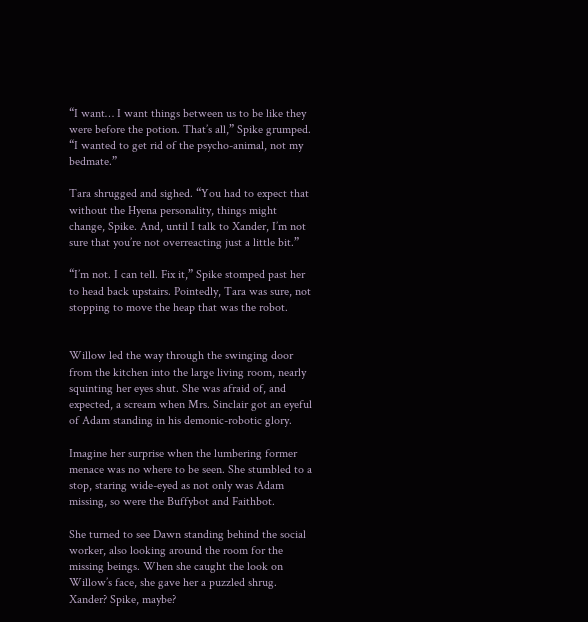“I want… I want things between us to be like they were before the potion. That’s all,” Spike grumped. “I wanted to get rid of the psycho-animal, not my bedmate.”

Tara shrugged and sighed. “You had to expect that without the Hyena personality, things might change, Spike. And, until I talk to Xander, I’m not sure that you’re not overreacting just a little bit.”

“I’m not. I can tell. Fix it,” Spike stomped past her to head back upstairs. Pointedly, Tara was sure, not stopping to move the heap that was the robot.


Willow led the way through the swinging door from the kitchen into the large living room, nearly squinting her eyes shut. She was afraid of, and expected, a scream when Mrs. Sinclair got an eyeful of Adam standing in his demonic-robotic glory.

Imagine her surprise when the lumbering former menace was no where to be seen. She stumbled to a stop, staring wide-eyed as not only was Adam missing, so were the Buffybot and Faithbot.

She turned to see Dawn standing behind the social worker, also looking around the room for the missing beings. When she caught the look on Willow’s face, she gave her a puzzled shrug. Xander? Spike, maybe?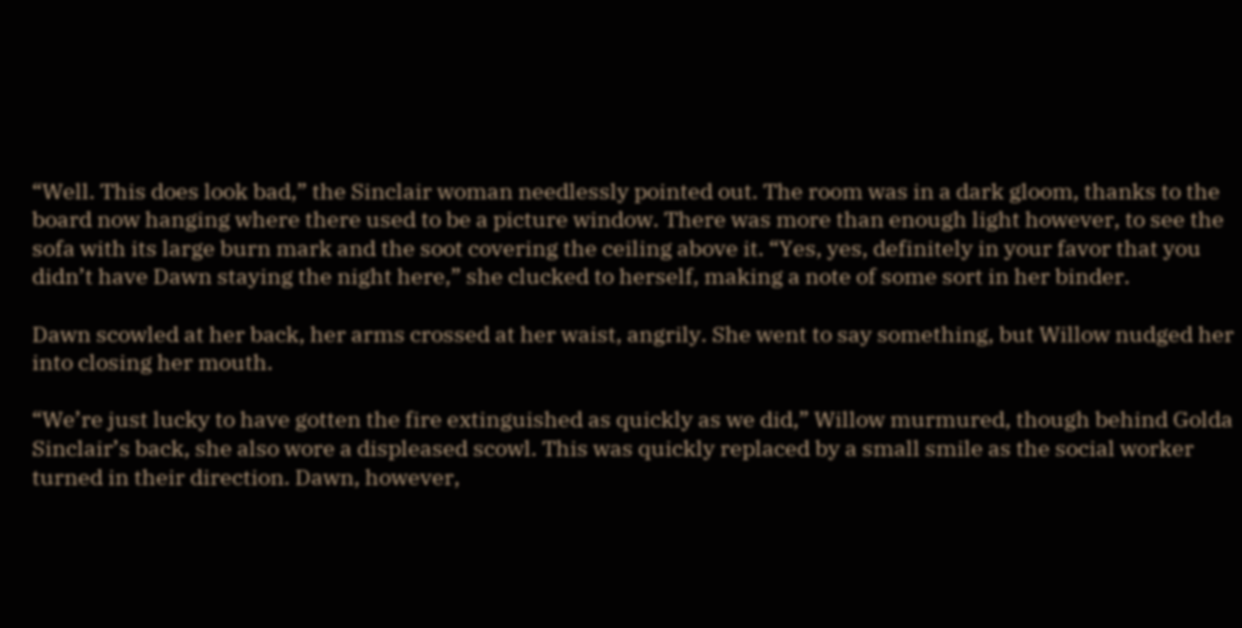“Well. This does look bad,” the Sinclair woman needlessly pointed out. The room was in a dark gloom, thanks to the board now hanging where there used to be a picture window. There was more than enough light however, to see the sofa with its large burn mark and the soot covering the ceiling above it. “Yes, yes, definitely in your favor that you didn’t have Dawn staying the night here,” she clucked to herself, making a note of some sort in her binder.

Dawn scowled at her back, her arms crossed at her waist, angrily. She went to say something, but Willow nudged her into closing her mouth.

“We’re just lucky to have gotten the fire extinguished as quickly as we did,” Willow murmured, though behind Golda Sinclair’s back, she also wore a displeased scowl. This was quickly replaced by a small smile as the social worker turned in their direction. Dawn, however,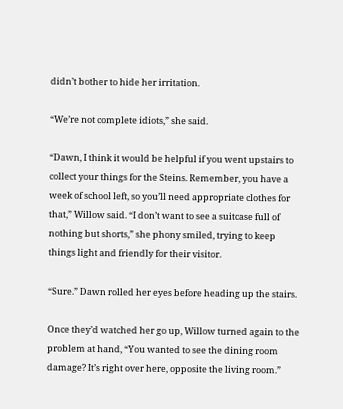didn’t bother to hide her irritation.

“We’re not complete idiots,” she said.

“Dawn, I think it would be helpful if you went upstairs to collect your things for the Steins. Remember, you have a week of school left, so you’ll need appropriate clothes for that,” Willow said. “I don’t want to see a suitcase full of nothing but shorts,” she phony smiled, trying to keep things light and friendly for their visitor.

“Sure.” Dawn rolled her eyes before heading up the stairs.

Once they’d watched her go up, Willow turned again to the problem at hand, “You wanted to see the dining room damage? It’s right over here, opposite the living room.”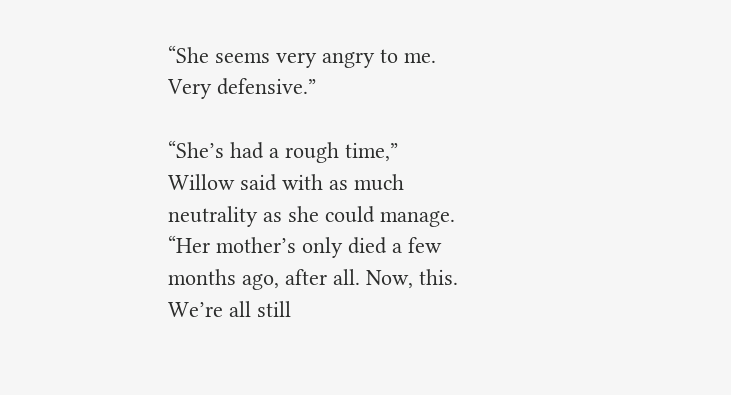“She seems very angry to me. Very defensive.”

“She’s had a rough time,” Willow said with as much neutrality as she could manage. “Her mother’s only died a few months ago, after all. Now, this. We’re all still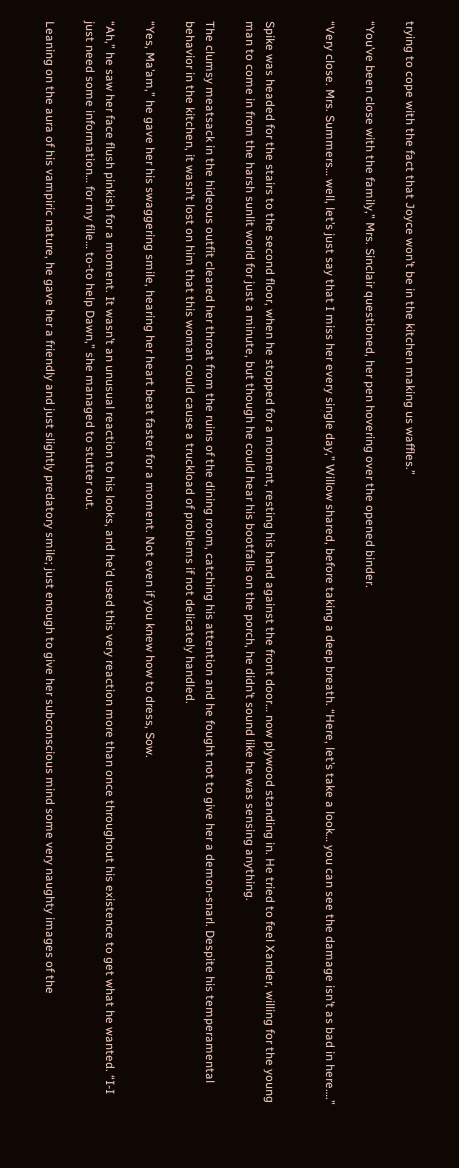trying to cope with the fact that Joyce won’t be in the kitchen making us waffles.”

“You’ve been close with the family,” Mrs. Sinclair questioned, her pen hovering over the opened binder.

“Very close. Mrs. Summers… well, let’s just say that I miss her every single day,” Willow shared, before taking a deep breath. “Here, let’s take a look… you can see the damage isn’t as bad in here….”


Spike was headed for the stairs to the second floor, when he stopped for a moment, resting his hand against the front door… now plywood standing in. He tried to feel Xander, willing for the young man to come in from the harsh sunlit world for just a minute, but though he could hear his bootfalls on the porch, he didn’t sound like he was sensing anything.

The clumsy meatsack in the hideous outfit cleared her throat from the ruins of the dining room, catching his attention and he fought not to give her a demon-snarl. Despite his temperamental behavior in the kitchen, it wasn’t lost on him that this woman could cause a truckload of problems if not delicately handled.

“Yes, Ma’am,” he gave her his swaggering smile, hearing her heart beat faster for a moment. Not even if you knew how to dress, Sow.

“Ah,” he saw her face flush pinkish for a moment. It wasn’t an unusual reaction to his looks, and he’d used this very reaction more than once throughout his existence to get what he wanted. “I-I just need some information… for my file… to-to help Dawn,” she managed to stutter out.

Leaning on the aura of his vampiric nature, he gave her a friendly and just slightly predatory smile; just enough to give her subconscious mind some very naughty images of the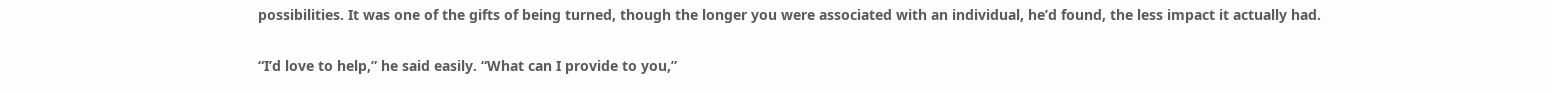possibilities. It was one of the gifts of being turned, though the longer you were associated with an individual, he’d found, the less impact it actually had.

“I’d love to help,” he said easily. “What can I provide to you,”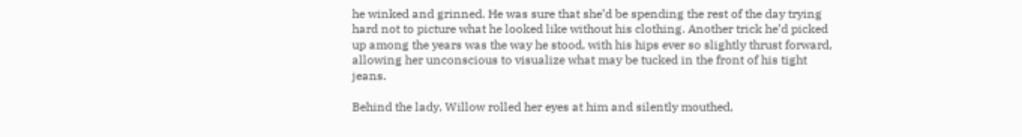he winked and grinned. He was sure that she’d be spending the rest of the day trying hard not to picture what he looked like without his clothing. Another trick he’d picked up among the years was the way he stood, with his hips ever so slightly thrust forward, allowing her unconscious to visualize what may be tucked in the front of his tight jeans.

Behind the lady, Willow rolled her eyes at him and silently mouthed,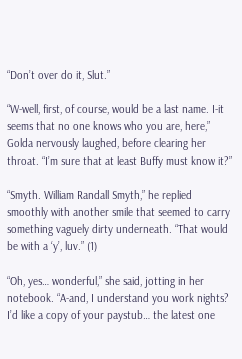“Don’t over do it, Slut.”

“W-well, first, of course, would be a last name. I-it seems that no one knows who you are, here,” Golda nervously laughed, before clearing her throat. “I’m sure that at least Buffy must know it?”

“Smyth. William Randall Smyth,” he replied smoothly with another smile that seemed to carry something vaguely dirty underneath. “That would be with a ‘y’, luv.” (1)

“Oh, yes… wonderful,” she said, jotting in her notebook. “A-and, I understand you work nights? I’d like a copy of your paystub… the latest one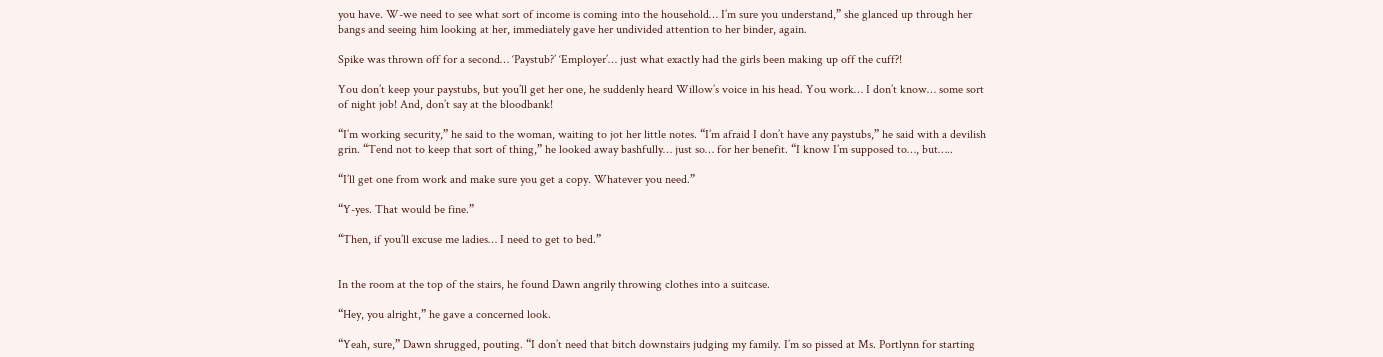you have. W-we need to see what sort of income is coming into the household… I’m sure you understand,” she glanced up through her bangs and seeing him looking at her, immediately gave her undivided attention to her binder, again.

Spike was thrown off for a second… ‘Paystub?’ ‘Employer’… just what exactly had the girls been making up off the cuff?!

You don’t keep your paystubs, but you’ll get her one, he suddenly heard Willow’s voice in his head. You work… I don’t know… some sort of night job! And, don’t say at the bloodbank!

“I’m working security,” he said to the woman, waiting to jot her little notes. “I’m afraid I don’t have any paystubs,” he said with a devilish grin. “Tend not to keep that sort of thing,” he looked away bashfully… just so… for her benefit. “I know I’m supposed to…, but…..

“I’ll get one from work and make sure you get a copy. Whatever you need.”

“Y-yes. That would be fine.”

“Then, if you’ll excuse me ladies… I need to get to bed.”


In the room at the top of the stairs, he found Dawn angrily throwing clothes into a suitcase.

“Hey, you alright,” he gave a concerned look.

“Yeah, sure,” Dawn shrugged, pouting. “I don’t need that bitch downstairs judging my family. I’m so pissed at Ms. Portlynn for starting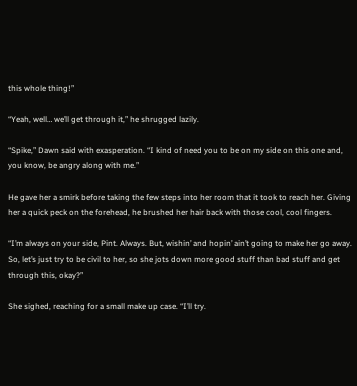this whole thing!”

“Yeah, well… we’ll get through it,” he shrugged lazily.

“Spike,” Dawn said with exasperation. “I kind of need you to be on my side on this one and, you know, be angry along with me.”

He gave her a smirk before taking the few steps into her room that it took to reach her. Giving her a quick peck on the forehead, he brushed her hair back with those cool, cool fingers.

“I’m always on your side, Pint. Always. But, wishin’ and hopin’ ain’t going to make her go away. So, let’s just try to be civil to her, so she jots down more good stuff than bad stuff and get through this, okay?”

She sighed, reaching for a small make up case. “I’ll try.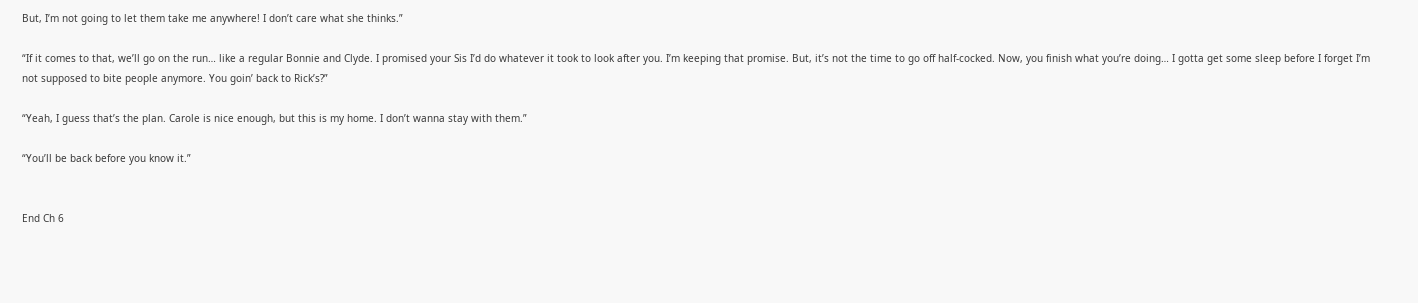But, I’m not going to let them take me anywhere! I don’t care what she thinks.”

“If it comes to that, we’ll go on the run… like a regular Bonnie and Clyde. I promised your Sis I’d do whatever it took to look after you. I’m keeping that promise. But, it’s not the time to go off half-cocked. Now, you finish what you’re doing… I gotta get some sleep before I forget I’m not supposed to bite people anymore. You goin’ back to Rick’s?”

“Yeah, I guess that’s the plan. Carole is nice enough, but this is my home. I don’t wanna stay with them.”

“You’ll be back before you know it.”


End Ch 6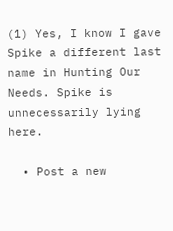(1) Yes, I know I gave Spike a different last name in Hunting Our Needs. Spike is unnecessarily lying here.

  • Post a new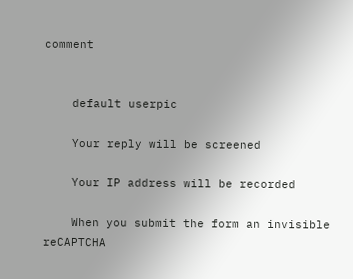comment


    default userpic

    Your reply will be screened

    Your IP address will be recorded

    When you submit the form an invisible reCAPTCHA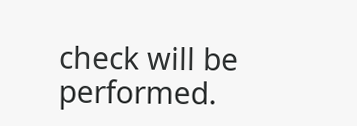check will be performed.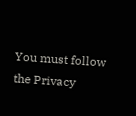You must follow the Privacy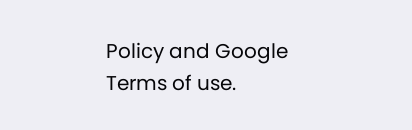Policy and Google Terms of use.